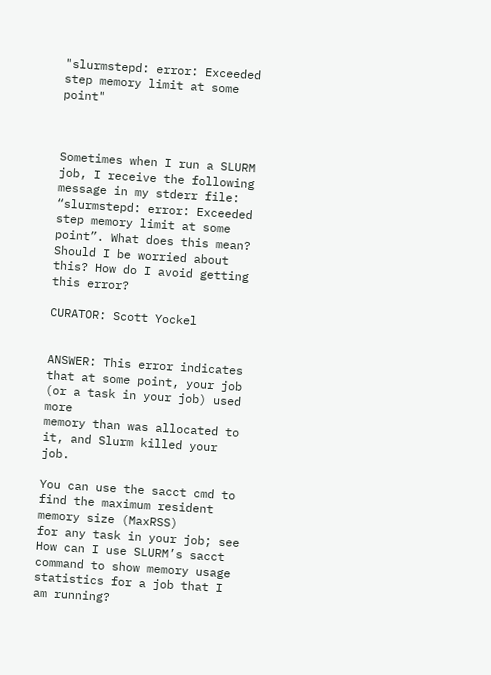"slurmstepd: error: Exceeded step memory limit at some point"



Sometimes when I run a SLURM job, I receive the following message in my stderr file: “slurmstepd: error: Exceeded step memory limit at some point”. What does this mean? Should I be worried about this? How do I avoid getting this error?

CURATOR: Scott Yockel


ANSWER: This error indicates that at some point, your job (or a task in your job) used more
memory than was allocated to it, and Slurm killed your job.

You can use the sacct cmd to find the maximum resident memory size (MaxRSS)
for any task in your job; see How can I use SLURM’s sacct command to show memory usage statistics for a job that I am running?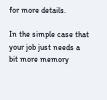for more details.

In the simple case that your job just needs a bit more memory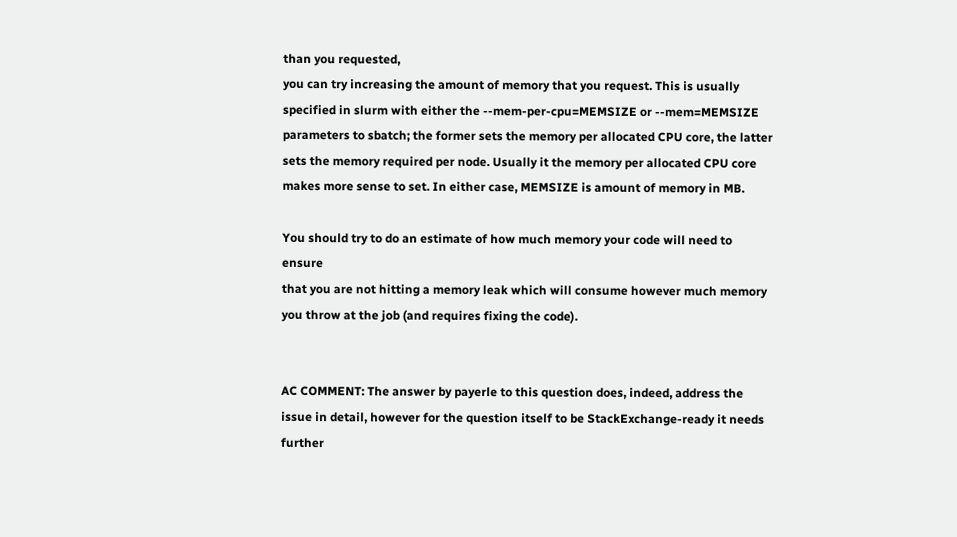than you requested,
you can try increasing the amount of memory that you request. This is usually
specified in slurm with either the --mem-per-cpu=MEMSIZE or --mem=MEMSIZE
parameters to sbatch; the former sets the memory per allocated CPU core, the latter
sets the memory required per node. Usually it the memory per allocated CPU core
makes more sense to set. In either case, MEMSIZE is amount of memory in MB.

You should try to do an estimate of how much memory your code will need to ensure
that you are not hitting a memory leak which will consume however much memory
you throw at the job (and requires fixing the code).


AC COMMENT: The answer by payerle to this question does, indeed, address the issue in detail, however for the question itself to be StackExchange-ready it needs further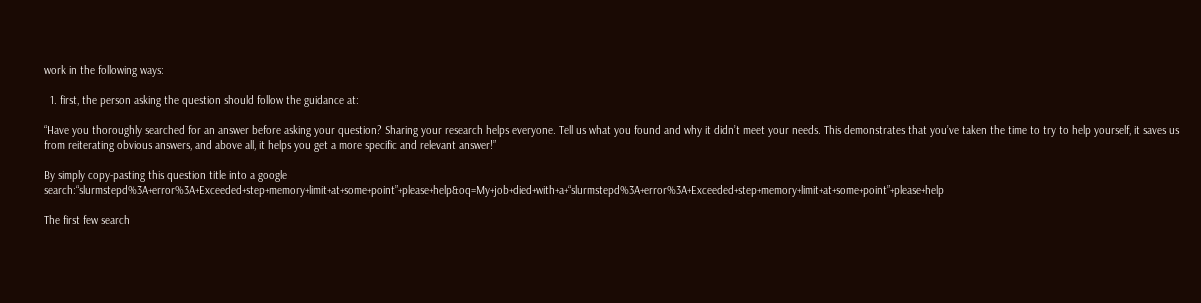work in the following ways:

  1. first, the person asking the question should follow the guidance at:

“Have you thoroughly searched for an answer before asking your question? Sharing your research helps everyone. Tell us what you found and why it didn’t meet your needs. This demonstrates that you’ve taken the time to try to help yourself, it saves us from reiterating obvious answers, and above all, it helps you get a more specific and relevant answer!”

By simply copy-pasting this question title into a google search:“slurmstepd%3A+error%3A+Exceeded+step+memory+limit+at+some+point”+please+help&oq=My+job+died+with+a+“slurmstepd%3A+error%3A+Exceeded+step+memory+limit+at+some+point”+please+help

The first few search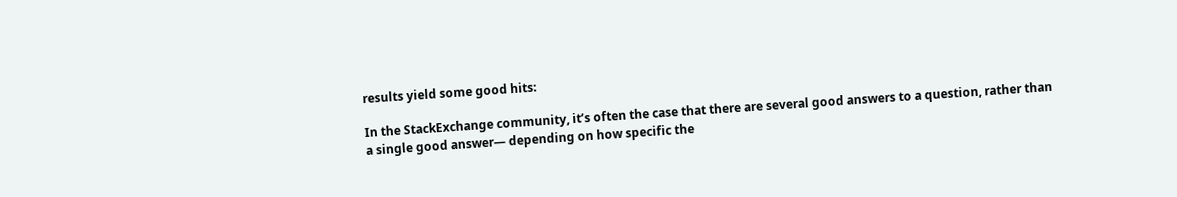results yield some good hits:

In the StackExchange community, it’s often the case that there are several good answers to a question, rather than a single good answer— depending on how specific the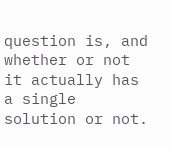question is, and whether or not it actually has a single solution or not.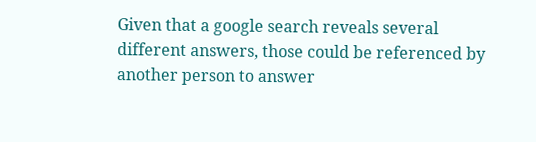Given that a google search reveals several different answers, those could be referenced by another person to answer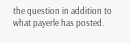the question in addition to what payerle has posted.